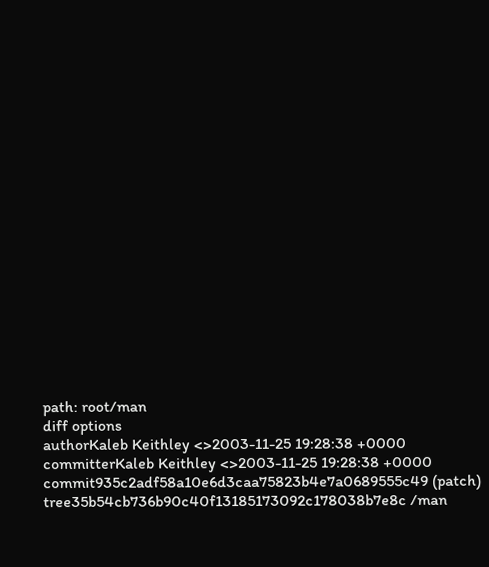path: root/man
diff options
authorKaleb Keithley <>2003-11-25 19:28:38 +0000
committerKaleb Keithley <>2003-11-25 19:28:38 +0000
commit935c2adf58a10e6d3caa75823b4e7a0689555c49 (patch)
tree35b54cb736b90c40f13185173092c178038b7e8c /man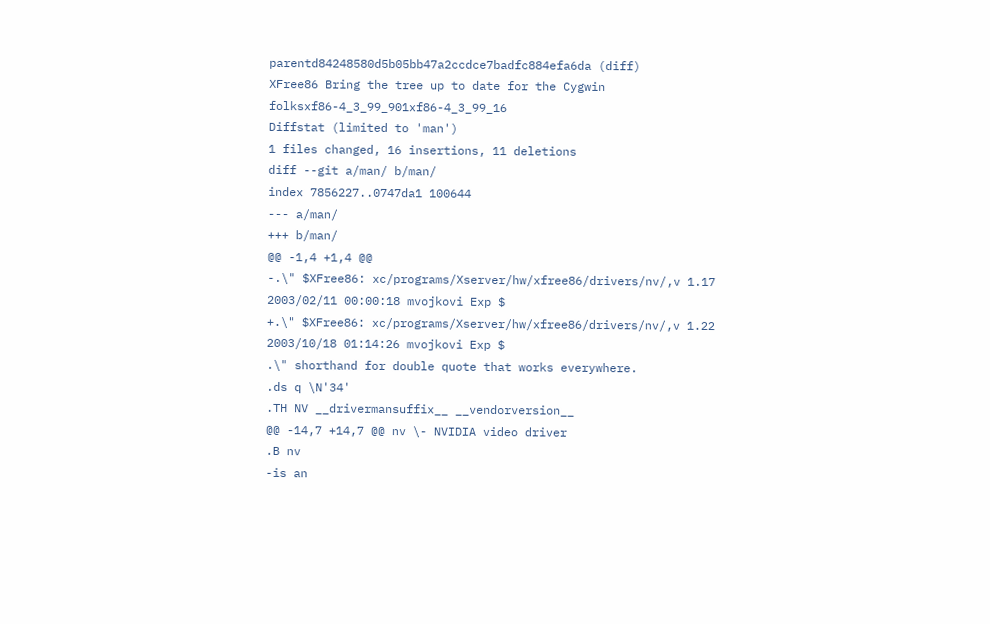parentd84248580d5b05bb47a2ccdce7badfc884efa6da (diff)
XFree86 Bring the tree up to date for the Cygwin folksxf86-4_3_99_901xf86-4_3_99_16
Diffstat (limited to 'man')
1 files changed, 16 insertions, 11 deletions
diff --git a/man/ b/man/
index 7856227..0747da1 100644
--- a/man/
+++ b/man/
@@ -1,4 +1,4 @@
-.\" $XFree86: xc/programs/Xserver/hw/xfree86/drivers/nv/,v 1.17 2003/02/11 00:00:18 mvojkovi Exp $
+.\" $XFree86: xc/programs/Xserver/hw/xfree86/drivers/nv/,v 1.22 2003/10/18 01:14:26 mvojkovi Exp $
.\" shorthand for double quote that works everywhere.
.ds q \N'34'
.TH NV __drivermansuffix__ __vendorversion__
@@ -14,7 +14,7 @@ nv \- NVIDIA video driver
.B nv
-is an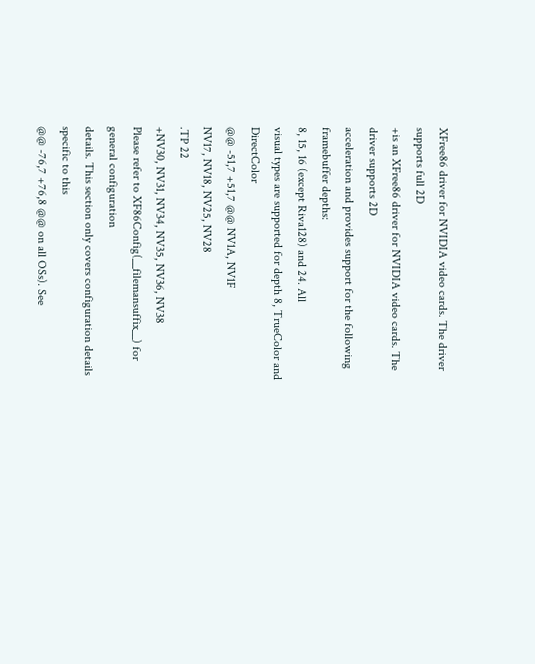XFree86 driver for NVIDIA video cards. The driver supports full 2D
+is an XFree86 driver for NVIDIA video cards. The driver supports 2D
acceleration and provides support for the following framebuffer depths:
8, 15, 16 (except Riva128) and 24. All
visual types are supported for depth 8, TrueColor and DirectColor
@@ -51,7 +51,7 @@ NV1A, NV1F
NV17, NV18, NV25, NV28
.TP 22
+NV30, NV31, NV34, NV35, NV36, NV38
Please refer to XF86Config(__filemansuffix__) for general configuration
details. This section only covers configuration details specific to this
@@ -76,7 +76,8 @@ on all OSs). See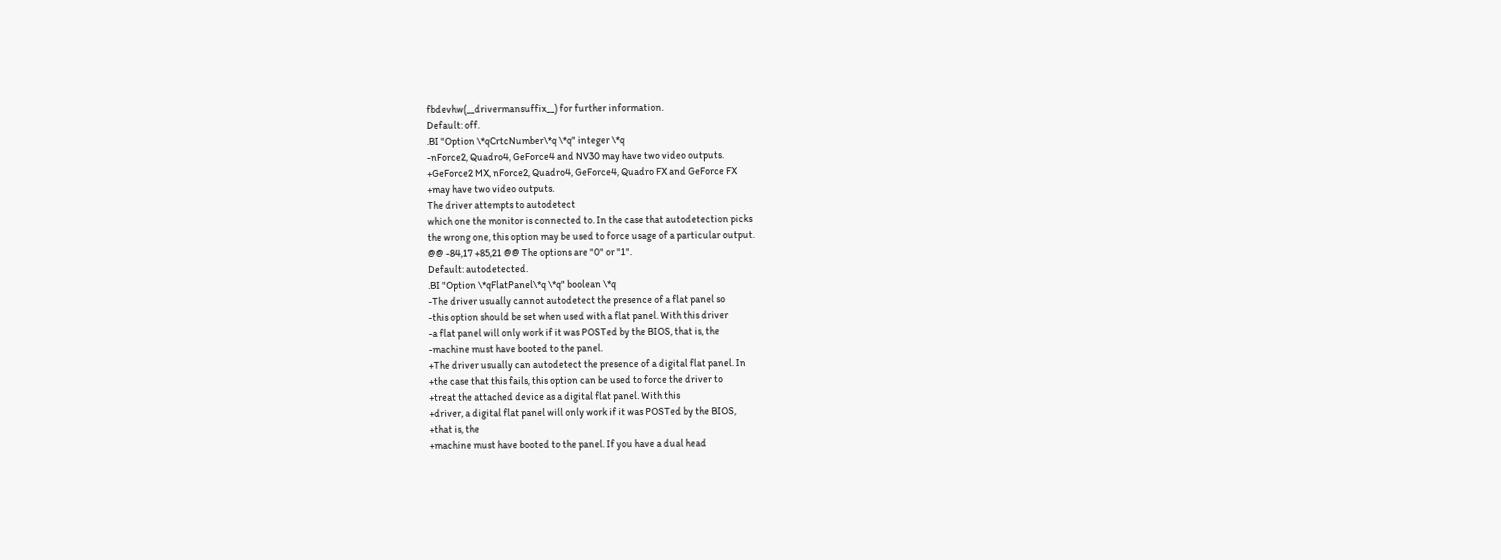fbdevhw(__drivermansuffix__) for further information.
Default: off.
.BI "Option \*qCrtcNumber\*q \*q" integer \*q
-nForce2, Quadro4, GeForce4 and NV30 may have two video outputs.
+GeForce2 MX, nForce2, Quadro4, GeForce4, Quadro FX and GeForce FX
+may have two video outputs.
The driver attempts to autodetect
which one the monitor is connected to. In the case that autodetection picks
the wrong one, this option may be used to force usage of a particular output.
@@ -84,17 +85,21 @@ The options are "0" or "1".
Default: autodetected.
.BI "Option \*qFlatPanel\*q \*q" boolean \*q
-The driver usually cannot autodetect the presence of a flat panel so
-this option should be set when used with a flat panel. With this driver
-a flat panel will only work if it was POSTed by the BIOS, that is, the
-machine must have booted to the panel.
+The driver usually can autodetect the presence of a digital flat panel. In
+the case that this fails, this option can be used to force the driver to
+treat the attached device as a digital flat panel. With this
+driver, a digital flat panel will only work if it was POSTed by the BIOS,
+that is, the
+machine must have booted to the panel. If you have a dual head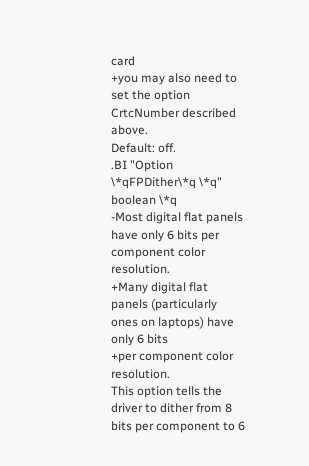card
+you may also need to set the option CrtcNumber described above.
Default: off.
.BI "Option \*qFPDither\*q \*q" boolean \*q
-Most digital flat panels have only 6 bits per component color resolution.
+Many digital flat panels (particularly ones on laptops) have only 6 bits
+per component color resolution.
This option tells the driver to dither from 8 bits per component to 6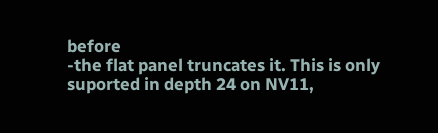before
-the flat panel truncates it. This is only suported in depth 24 on NV11,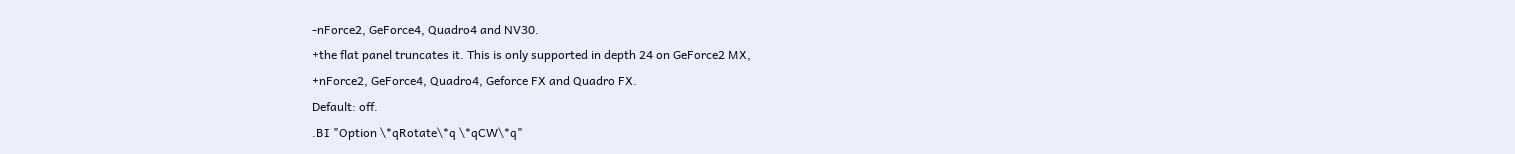-nForce2, GeForce4, Quadro4 and NV30.
+the flat panel truncates it. This is only supported in depth 24 on GeForce2 MX,
+nForce2, GeForce4, Quadro4, Geforce FX and Quadro FX.
Default: off.
.BI "Option \*qRotate\*q \*qCW\*q"